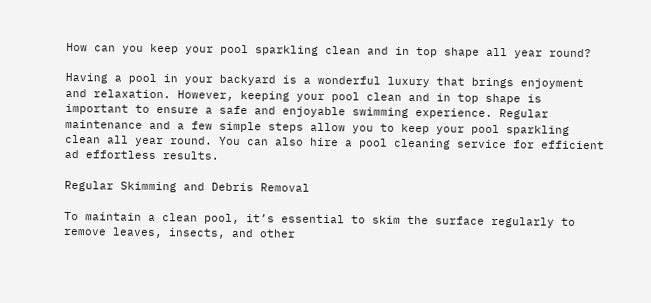How can you keep your pool sparkling clean and in top shape all year round?

Having a pool in your backyard is a wonderful luxury that brings enjoyment and relaxation. However, keeping your pool clean and in top shape is important to ensure a safe and enjoyable swimming experience. Regular maintenance and a few simple steps allow you to keep your pool sparkling clean all year round. You can also hire a pool cleaning service for efficient ad effortless results.

Regular Skimming and Debris Removal

To maintain a clean pool, it’s essential to skim the surface regularly to remove leaves, insects, and other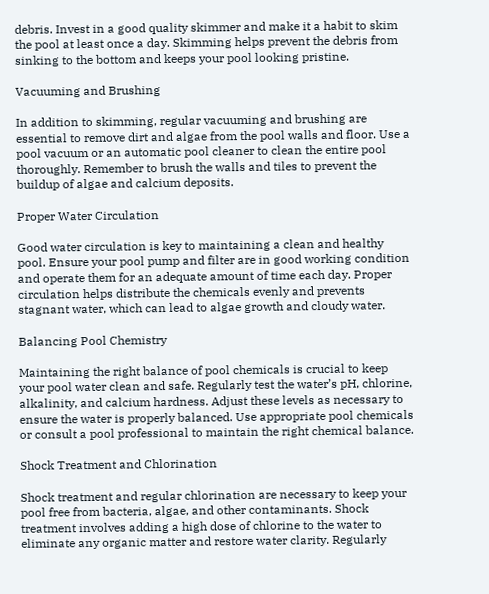debris. Invest in a good quality skimmer and make it a habit to skim the pool at least once a day. Skimming helps prevent the debris from sinking to the bottom and keeps your pool looking pristine.

Vacuuming and Brushing

In addition to skimming, regular vacuuming and brushing are essential to remove dirt and algae from the pool walls and floor. Use a pool vacuum or an automatic pool cleaner to clean the entire pool thoroughly. Remember to brush the walls and tiles to prevent the buildup of algae and calcium deposits.

Proper Water Circulation

Good water circulation is key to maintaining a clean and healthy pool. Ensure your pool pump and filter are in good working condition and operate them for an adequate amount of time each day. Proper circulation helps distribute the chemicals evenly and prevents stagnant water, which can lead to algae growth and cloudy water.

Balancing Pool Chemistry

Maintaining the right balance of pool chemicals is crucial to keep your pool water clean and safe. Regularly test the water’s pH, chlorine, alkalinity, and calcium hardness. Adjust these levels as necessary to ensure the water is properly balanced. Use appropriate pool chemicals or consult a pool professional to maintain the right chemical balance.

Shock Treatment and Chlorination

Shock treatment and regular chlorination are necessary to keep your pool free from bacteria, algae, and other contaminants. Shock treatment involves adding a high dose of chlorine to the water to eliminate any organic matter and restore water clarity. Regularly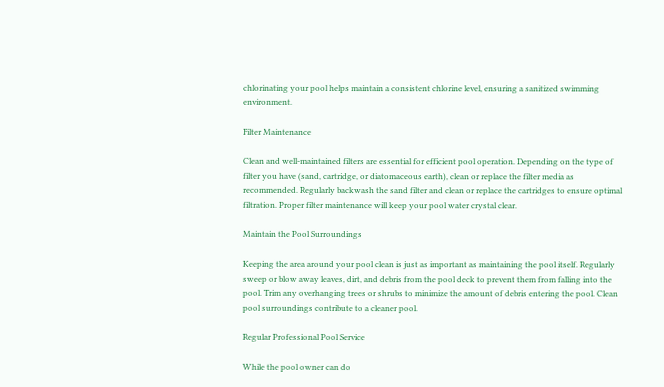chlorinating your pool helps maintain a consistent chlorine level, ensuring a sanitized swimming environment.

Filter Maintenance

Clean and well-maintained filters are essential for efficient pool operation. Depending on the type of filter you have (sand, cartridge, or diatomaceous earth), clean or replace the filter media as recommended. Regularly backwash the sand filter and clean or replace the cartridges to ensure optimal filtration. Proper filter maintenance will keep your pool water crystal clear.

Maintain the Pool Surroundings

Keeping the area around your pool clean is just as important as maintaining the pool itself. Regularly sweep or blow away leaves, dirt, and debris from the pool deck to prevent them from falling into the pool. Trim any overhanging trees or shrubs to minimize the amount of debris entering the pool. Clean pool surroundings contribute to a cleaner pool.

Regular Professional Pool Service

While the pool owner can do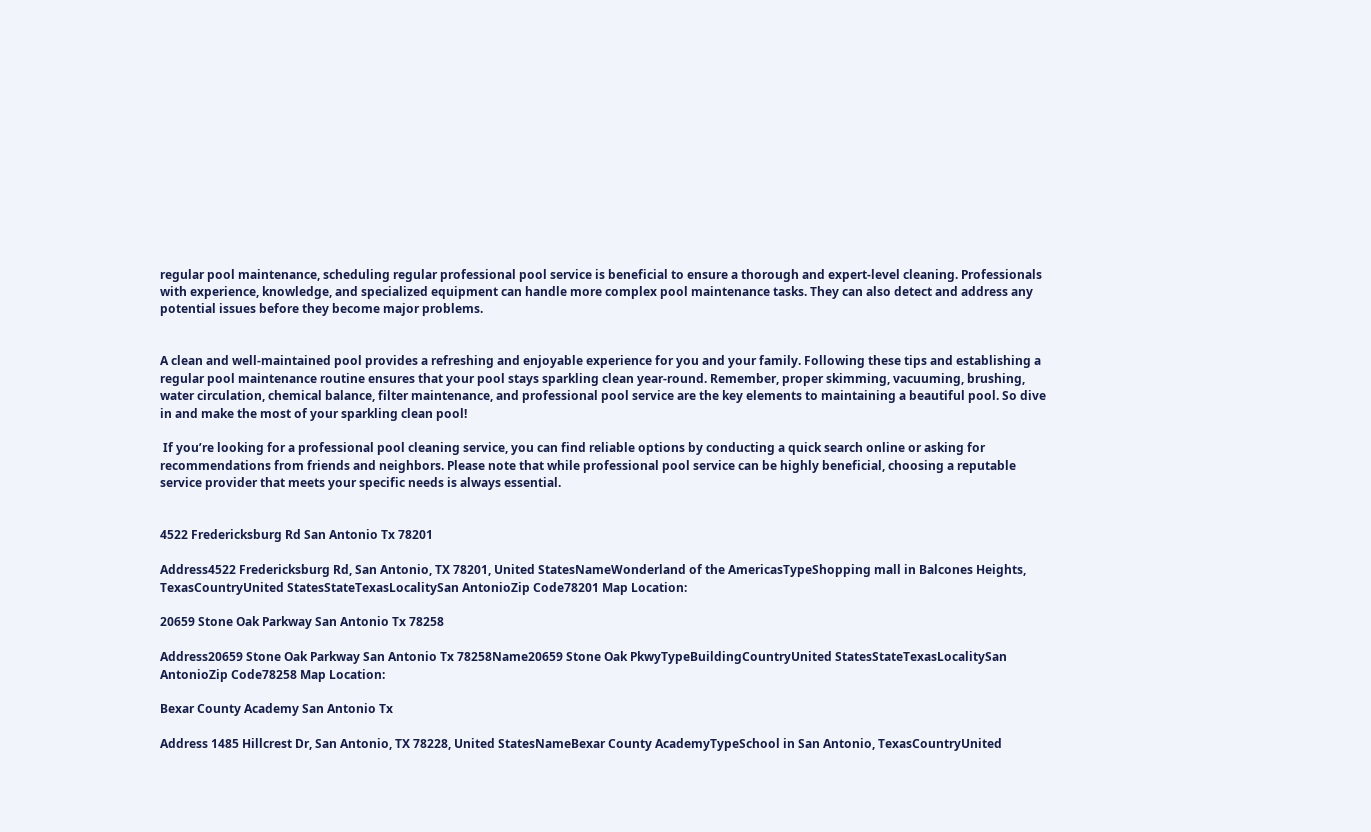regular pool maintenance, scheduling regular professional pool service is beneficial to ensure a thorough and expert-level cleaning. Professionals with experience, knowledge, and specialized equipment can handle more complex pool maintenance tasks. They can also detect and address any potential issues before they become major problems.


A clean and well-maintained pool provides a refreshing and enjoyable experience for you and your family. Following these tips and establishing a regular pool maintenance routine ensures that your pool stays sparkling clean year-round. Remember, proper skimming, vacuuming, brushing, water circulation, chemical balance, filter maintenance, and professional pool service are the key elements to maintaining a beautiful pool. So dive in and make the most of your sparkling clean pool!

 If you’re looking for a professional pool cleaning service, you can find reliable options by conducting a quick search online or asking for recommendations from friends and neighbors. Please note that while professional pool service can be highly beneficial, choosing a reputable service provider that meets your specific needs is always essential.


4522 Fredericksburg Rd San Antonio Tx 78201

Address4522 Fredericksburg Rd, San Antonio, TX 78201, United StatesNameWonderland of the AmericasTypeShopping mall in Balcones Heights, TexasCountryUnited StatesStateTexasLocalitySan AntonioZip Code78201 Map Location:

20659 Stone Oak Parkway San Antonio Tx 78258

Address20659 Stone Oak Parkway San Antonio Tx 78258Name20659 Stone Oak PkwyTypeBuildingCountryUnited StatesStateTexasLocalitySan AntonioZip Code78258 Map Location:

Bexar County Academy San Antonio Tx

Address 1485 Hillcrest Dr, San Antonio, TX 78228, United StatesNameBexar County AcademyTypeSchool in San Antonio, TexasCountryUnited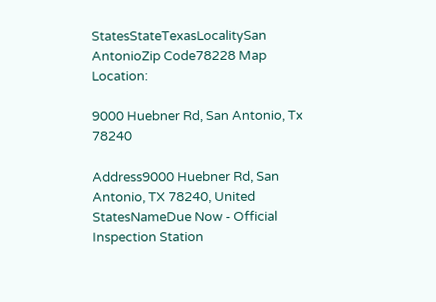StatesStateTexasLocalitySan AntonioZip Code78228 Map Location:

9000 Huebner Rd, San Antonio, Tx 78240

Address9000 Huebner Rd, San Antonio, TX 78240, United StatesNameDue Now - Official Inspection Station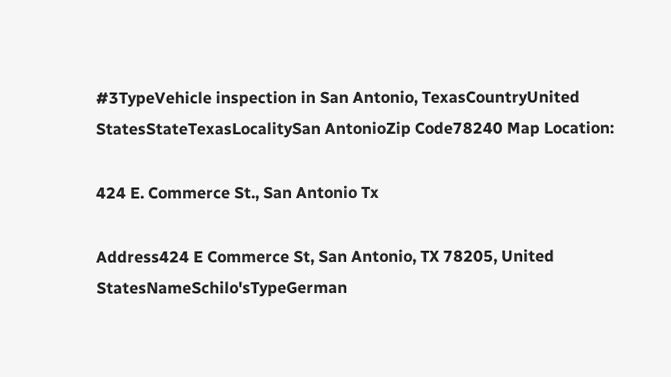#3TypeVehicle inspection in San Antonio, TexasCountryUnited StatesStateTexasLocalitySan AntonioZip Code78240 Map Location:

424 E. Commerce St., San Antonio Tx

Address424 E Commerce St, San Antonio, TX 78205, United StatesNameSchilo'sTypeGerman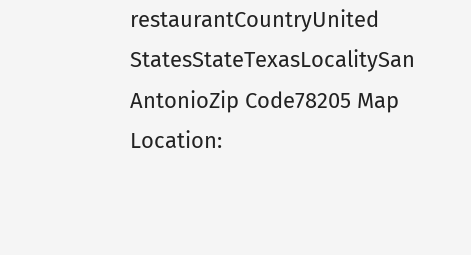restaurantCountryUnited StatesStateTexasLocalitySan AntonioZip Code78205 Map Location: